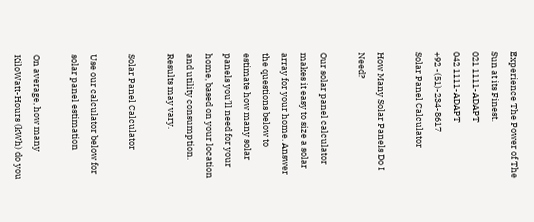Experience The Power of The Sun at its Finest.
021 1111-ADAPT
042 1111-ADAPT
+92 -(51)-234-8617
Solar Panel Calculator

How Many Solar Panels Do I Need?

Our solar panel calculator makes it easy to size a solar array for your home. Answer the questions below to estimate how many solar panels you’ll need for your home, based on your location and utility consumption. Results may vary.

Solar Panel Calculator

Use our calculator below for solar panel estimation

On average, how many KiloWatt-Hours (kWh) do you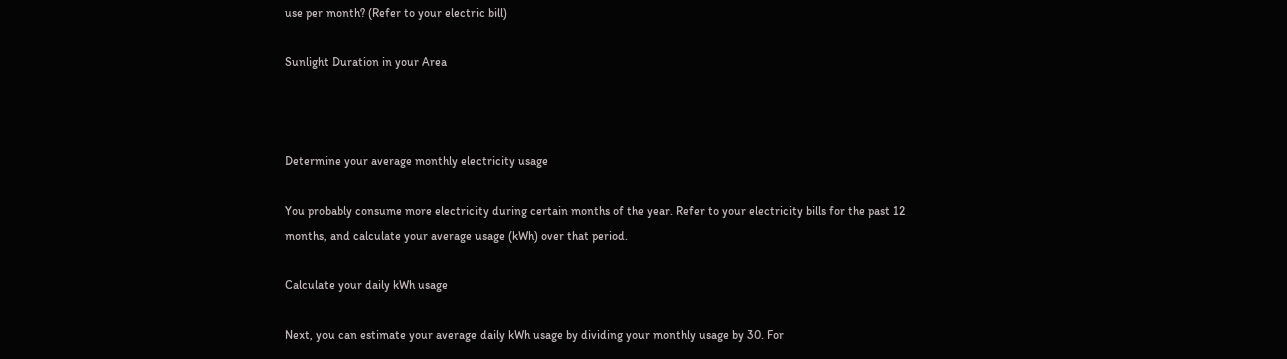use per month? (Refer to your electric bill)

Sunlight Duration in your Area



Determine your average monthly electricity usage

You probably consume more electricity during certain months of the year. Refer to your electricity bills for the past 12 months, and calculate your average usage (kWh) over that period.

Calculate your daily kWh usage

Next, you can estimate your average daily kWh usage by dividing your monthly usage by 30. For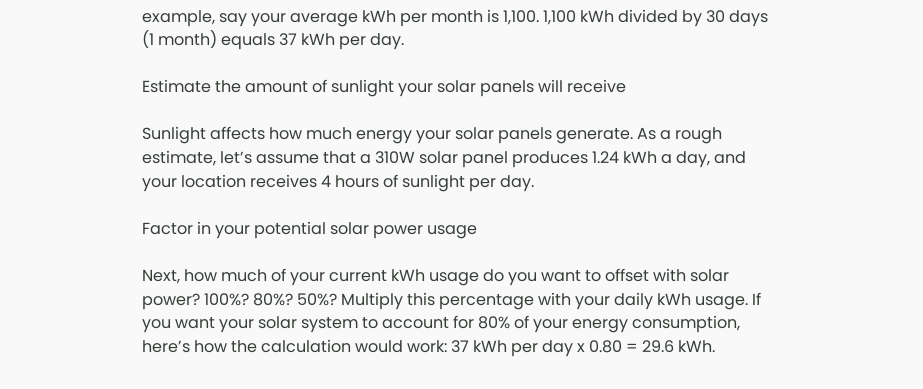example, say your average kWh per month is 1,100. 1,100 kWh divided by 30 days (1 month) equals 37 kWh per day.

Estimate the amount of sunlight your solar panels will receive

Sunlight affects how much energy your solar panels generate. As a rough estimate, let’s assume that a 310W solar panel produces 1.24 kWh a day, and your location receives 4 hours of sunlight per day.

Factor in your potential solar power usage

Next, how much of your current kWh usage do you want to offset with solar power? 100%? 80%? 50%? Multiply this percentage with your daily kWh usage. If you want your solar system to account for 80% of your energy consumption, here’s how the calculation would work: 37 kWh per day x 0.80 = 29.6 kWh.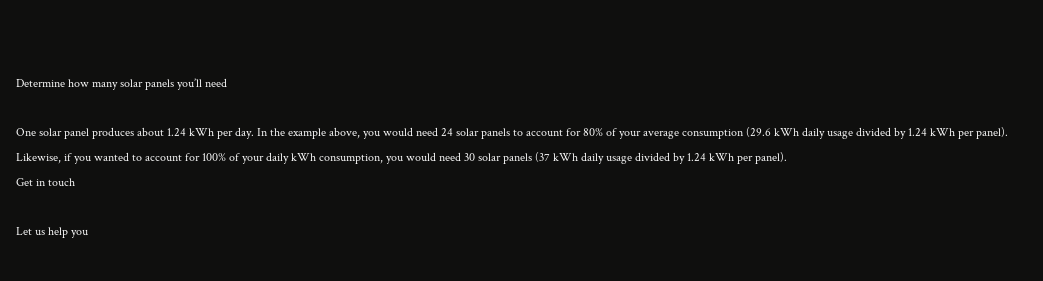Determine how many solar panels you’ll need

One solar panel produces about 1.24 kWh per day. In the example above, you would need 24 solar panels to account for 80% of your average consumption (29.6 kWh daily usage divided by 1.24 kWh per panel). Likewise, if you wanted to account for 100% of your daily kWh consumption, you would need 30 solar panels (37 kWh daily usage divided by 1.24 kWh per panel).
Get in touch

Let us help you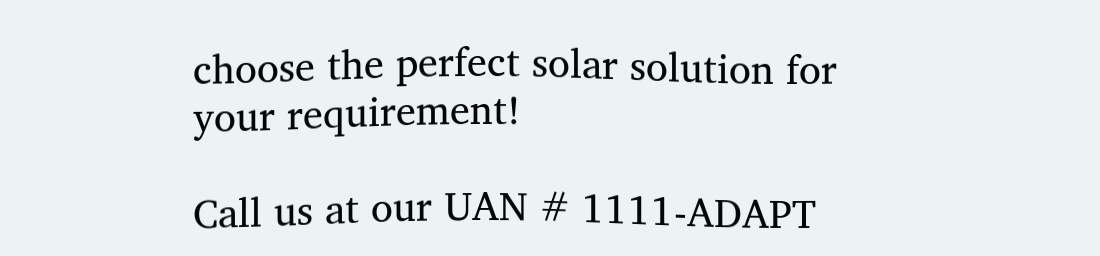choose the perfect solar solution for your requirement!

Call us at our UAN # 1111-ADAPT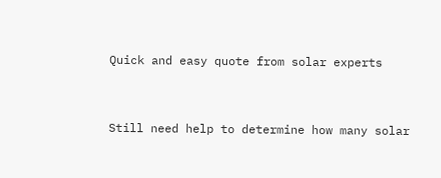Quick and easy quote from solar experts


Still need help to determine how many solar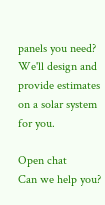panels you need? We'll design and provide estimates on a solar system for you.

Open chat
Can we help you?